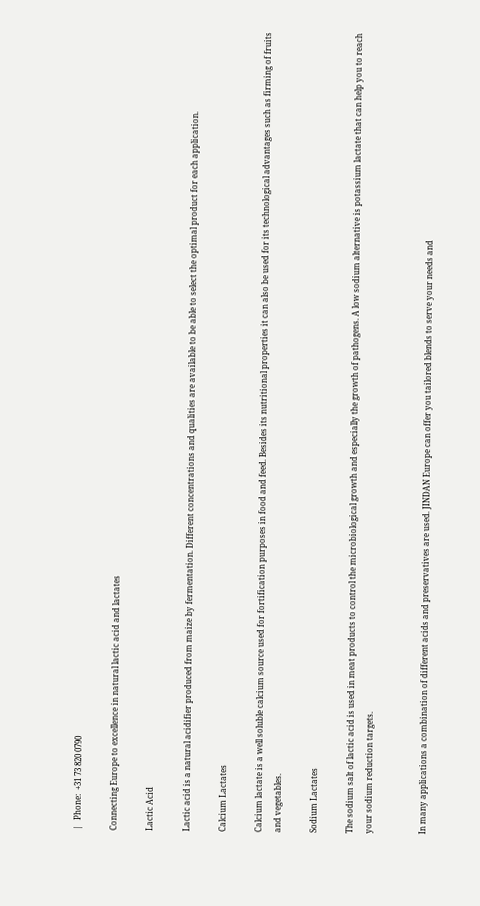|   Phone:  +31 73 820 0790

Connecting Europe to excellence in natural lactic acid and lactates

Lactic Acid

Lactic acid is a natural acidifier produced from maize by fermentation. Different concentrations and qualities are available to be able to select the optimal product for each application.

Calcium Lactates

Calcium lactate is a well soluble calcium source used for fortification purposes in food and feed. Besides its nutritional properties it can also be used for its technological advantages such as firming of fruits and vegetables.

Sodium Lactates

The sodium salt of lactic acid is used in meat products to control the microbiological growth and especially the growth of pathogens. A low sodium alternative is potassium lactate that can help you to reach your sodium reduction targets.


In many applications a combination of different acids and preservatives are used. JINDAN Europe can offer you tailored blends to serve your needs and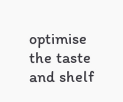optimise the taste and shelf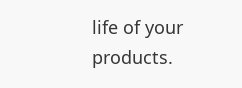life of your products.